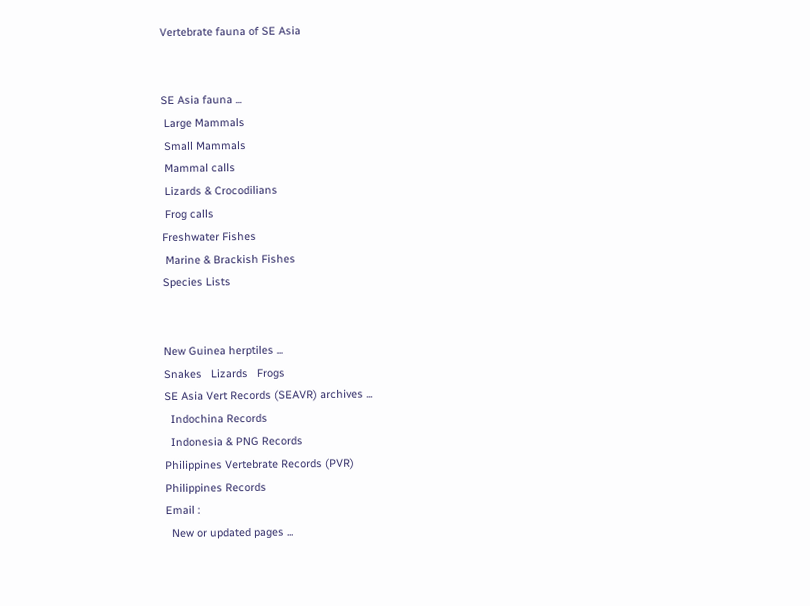Vertebrate fauna of SE Asia


SE Asia fauna ...
 Large Mammals
 Small Mammals
 Mammal calls
 Lizards & Crocodilians
 Frog calls
Freshwater Fishes
 Marine & Brackish Fishes
Species Lists


New Guinea herptiles ...
Snakes   Lizards   Frogs
SE Asia Vert Records (SEAVR) archives ...
  Indochina Records
  Indonesia & PNG Records
Philippines Vertebrate Records (PVR)
Philippines Records
Email :
  New or updated pages ...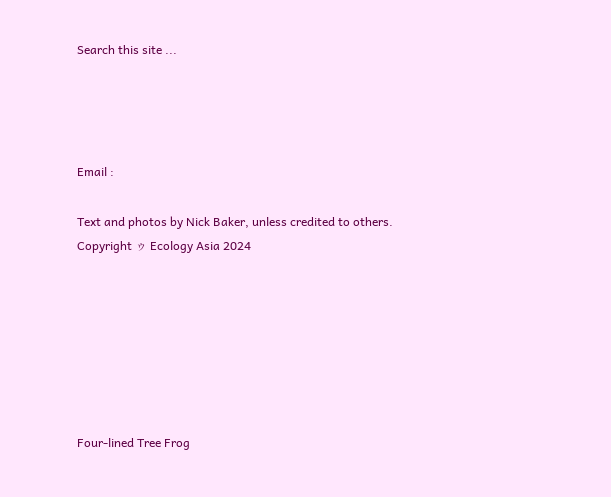Search this site ...




Email :

Text and photos by Nick Baker, unless credited to others.
Copyright ゥ Ecology Asia 2024







Four-lined Tree Frog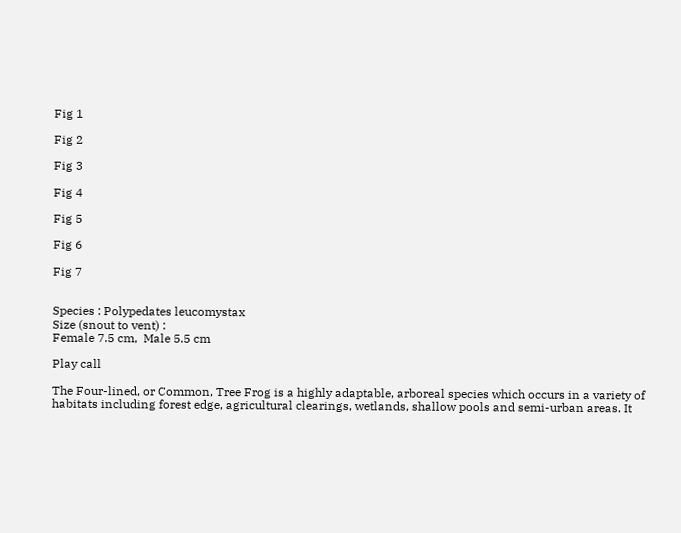Fig 1

Fig 2

Fig 3

Fig 4

Fig 5

Fig 6

Fig 7


Species : Polypedates leucomystax
Size (snout to vent) :
Female 7.5 cm,  Male 5.5 cm

Play call

The Four-lined, or Common, Tree Frog is a highly adaptable, arboreal species which occurs in a variety of habitats including forest edge, agricultural clearings, wetlands, shallow pools and semi-urban areas. It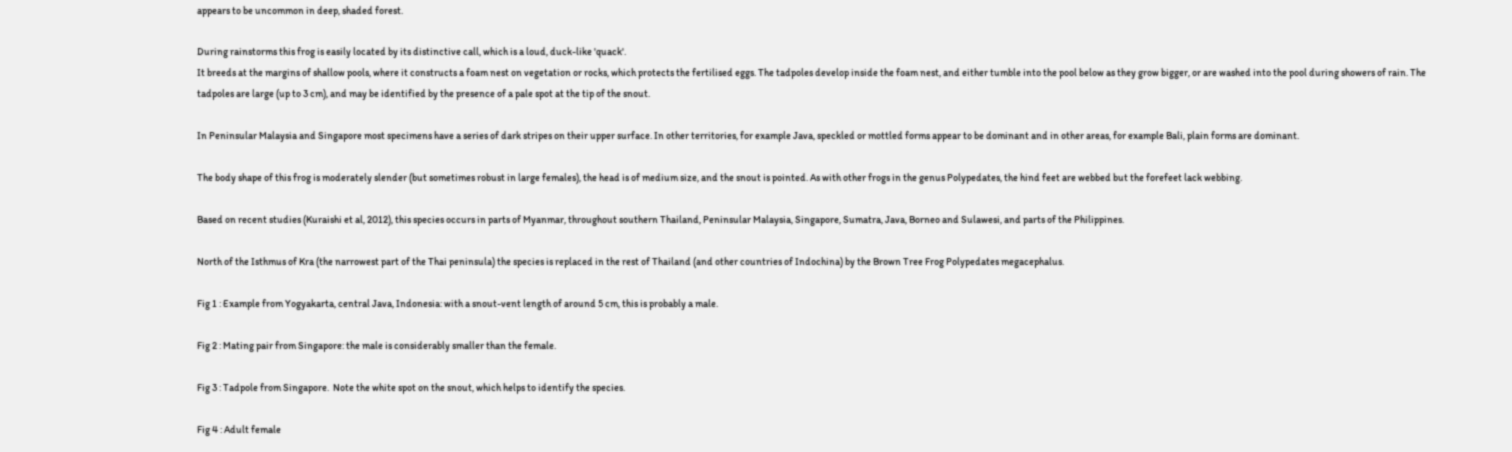appears to be uncommon in deep, shaded forest.

During rainstorms this frog is easily located by its distinctive call, which is a loud, duck-like 'quack'.
It breeds at the margins of shallow pools, where it constructs a foam nest on vegetation or rocks, which protects the fertilised eggs. The tadpoles develop inside the foam nest, and either tumble into the pool below as they grow bigger, or are washed into the pool during showers of rain. The tadpoles are large (up to 3 cm), and may be identified by the presence of a pale spot at the tip of the snout.

In Peninsular Malaysia and Singapore most specimens have a series of dark stripes on their upper surface. In other territories, for example Java, speckled or mottled forms appear to be dominant and in other areas, for example Bali, plain forms are dominant.

The body shape of this frog is moderately slender (but sometimes robust in large females), the head is of medium size, and the snout is pointed. As with other frogs in the genus Polypedates, the hind feet are webbed but the forefeet lack webbing.

Based on recent studies (Kuraishi et al, 2012), this species occurs in parts of Myanmar, throughout southern Thailand, Peninsular Malaysia, Singapore, Sumatra, Java, Borneo and Sulawesi, and parts of the Philippines.

North of the Isthmus of Kra (the narrowest part of the Thai peninsula) the species is replaced in the rest of Thailand (and other countries of Indochina) by the Brown Tree Frog Polypedates megacephalus.

Fig 1 : Example from Yogyakarta, central Java, Indonesia: with a snout-vent length of around 5 cm, this is probably a male.

Fig 2 : Mating pair from Singapore: the male is considerably smaller than the female.

Fig 3 : Tadpole from Singapore.  Note the white spot on the snout, which helps to identify the species.

Fig 4 : Adult female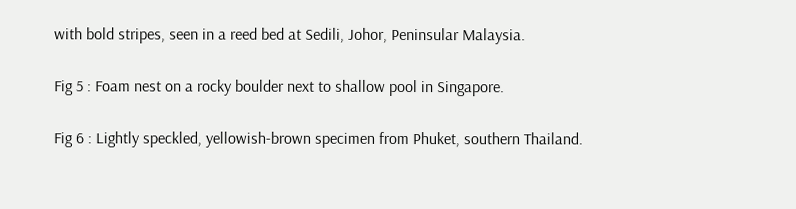with bold stripes, seen in a reed bed at Sedili, Johor, Peninsular Malaysia.

Fig 5 : Foam nest on a rocky boulder next to shallow pool in Singapore.

Fig 6 : Lightly speckled, yellowish-brown specimen from Phuket, southern Thailand.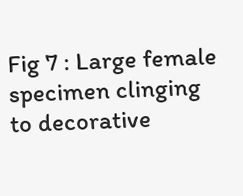Fig 7 : Large female specimen clinging to decorative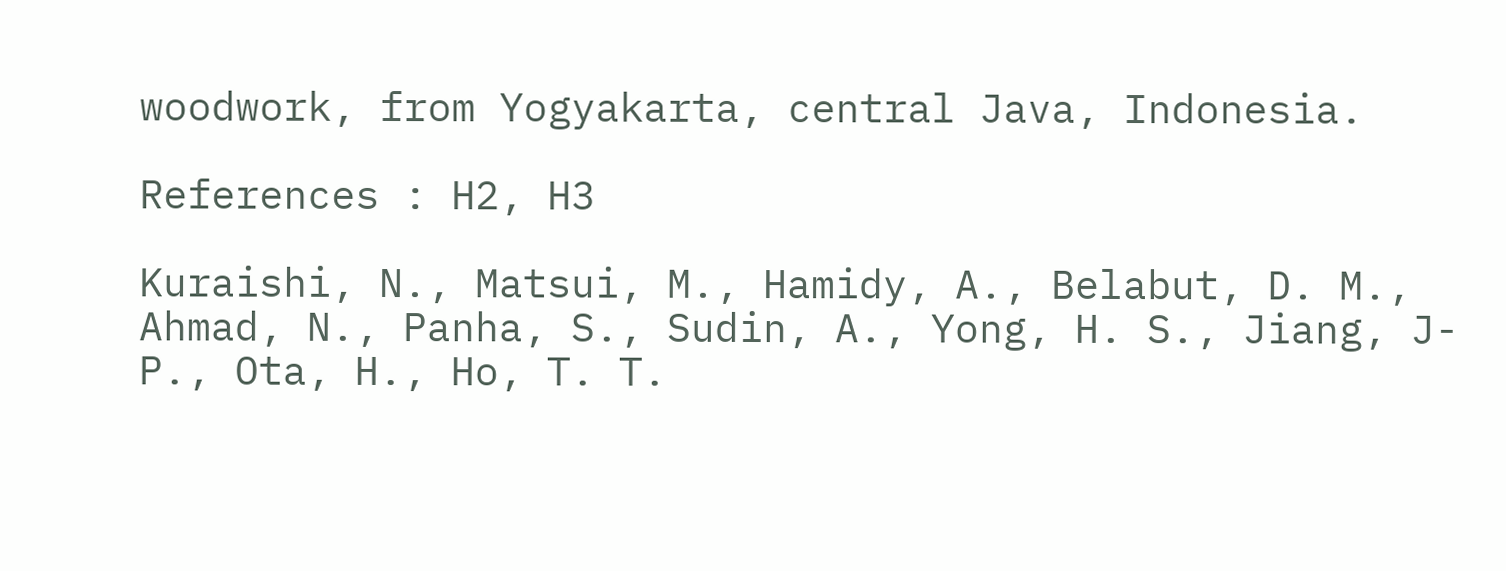woodwork, from Yogyakarta, central Java, Indonesia.

References : H2, H3

Kuraishi, N., Matsui, M., Hamidy, A., Belabut, D. M., Ahmad, N., Panha, S., Sudin, A., Yong, H. S., Jiang, J-P., Ota, H., Ho, T. T.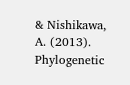& Nishikawa, A. (2013). Phylogenetic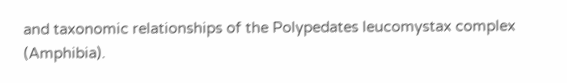and taxonomic relationships of the Polypedates leucomystax complex (Amphibia).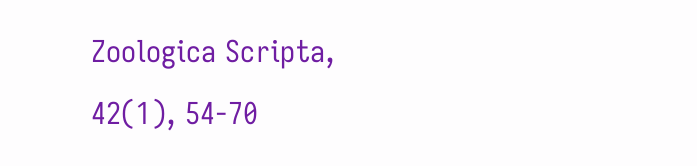Zoologica Scripta, 42(1), 54-70